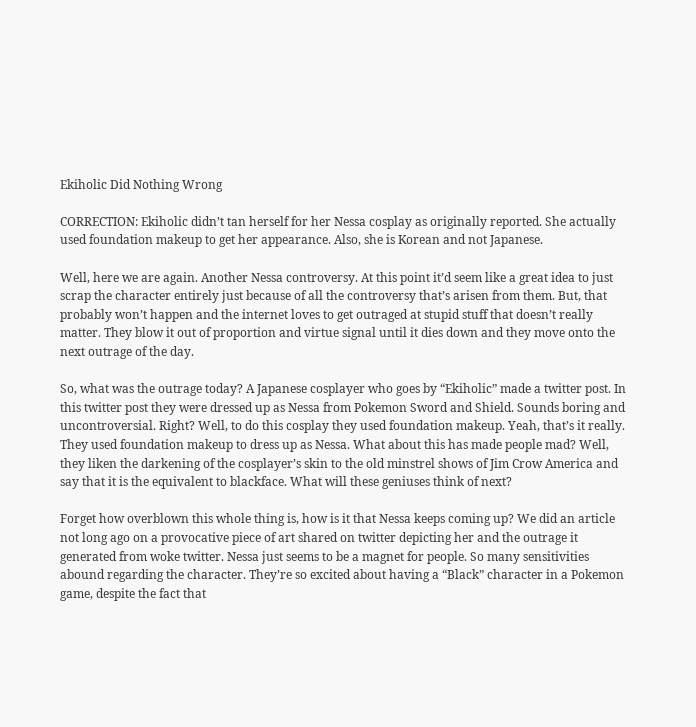Ekiholic Did Nothing Wrong

CORRECTION: Ekiholic didn’t tan herself for her Nessa cosplay as originally reported. She actually used foundation makeup to get her appearance. Also, she is Korean and not Japanese.

Well, here we are again. Another Nessa controversy. At this point it’d seem like a great idea to just scrap the character entirely just because of all the controversy that’s arisen from them. But, that probably won’t happen and the internet loves to get outraged at stupid stuff that doesn’t really matter. They blow it out of proportion and virtue signal until it dies down and they move onto the next outrage of the day.

So, what was the outrage today? A Japanese cosplayer who goes by “Ekiholic” made a twitter post. In this twitter post they were dressed up as Nessa from Pokemon Sword and Shield. Sounds boring and uncontroversial. Right? Well, to do this cosplay they used foundation makeup. Yeah, that’s it really. They used foundation makeup to dress up as Nessa. What about this has made people mad? Well, they liken the darkening of the cosplayer’s skin to the old minstrel shows of Jim Crow America and say that it is the equivalent to blackface. What will these geniuses think of next?

Forget how overblown this whole thing is, how is it that Nessa keeps coming up? We did an article not long ago on a provocative piece of art shared on twitter depicting her and the outrage it generated from woke twitter. Nessa just seems to be a magnet for people. So many sensitivities abound regarding the character. They’re so excited about having a “Black” character in a Pokemon game, despite the fact that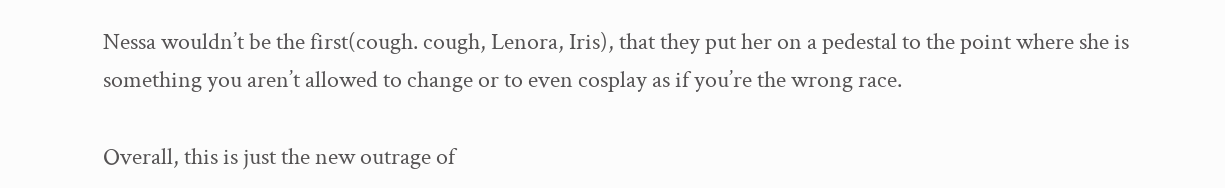Nessa wouldn’t be the first(cough. cough, Lenora, Iris), that they put her on a pedestal to the point where she is something you aren’t allowed to change or to even cosplay as if you’re the wrong race.

Overall, this is just the new outrage of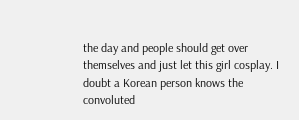the day and people should get over themselves and just let this girl cosplay. I doubt a Korean person knows the convoluted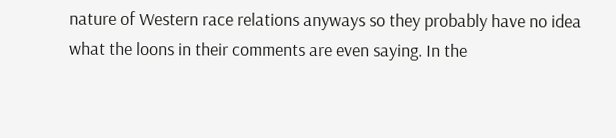nature of Western race relations anyways so they probably have no idea what the loons in their comments are even saying. In the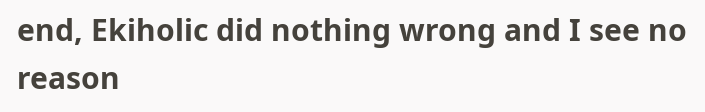end, Ekiholic did nothing wrong and I see no reason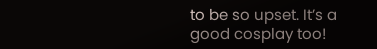to be so upset. It’s a good cosplay too!